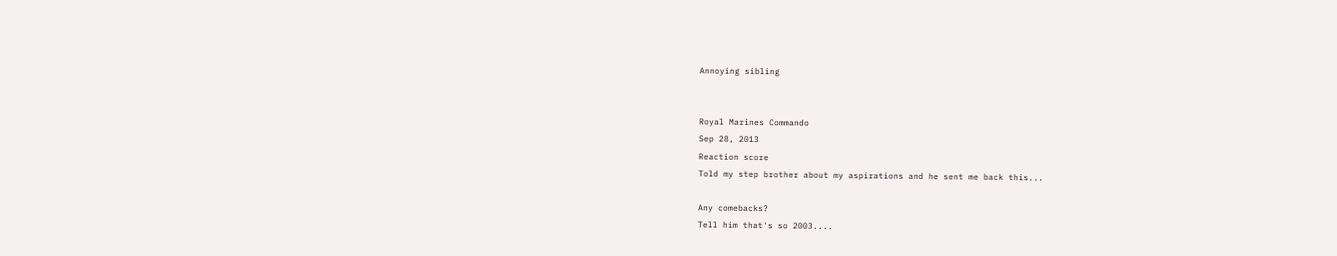Annoying sibling


Royal Marines Commando
Sep 28, 2013
Reaction score
Told my step brother about my aspirations and he sent me back this...

Any comebacks?
Tell him that's so 2003....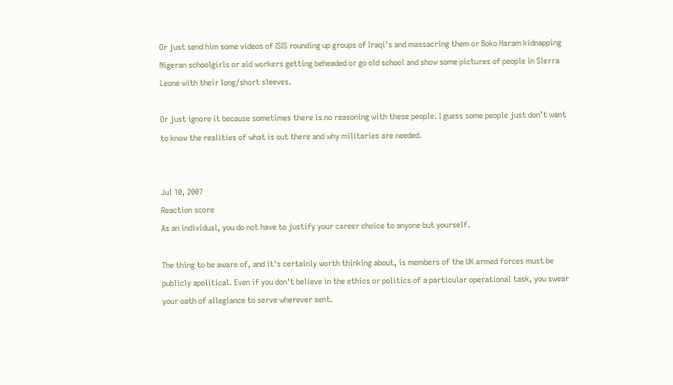Or just send him some videos of ISIS rounding up groups of Iraqi's and massacring them or Boko Haram kidnapping Nigeran schoolgirls or aid workers getting beheaded or go old school and show some pictures of people in Sierra Leone with their long/short sleeves.

Or just ignore it because sometimes there is no reasoning with these people. I guess some people just don’t want to know the realities of what is out there and why militaries are needed.


Jul 10, 2007
Reaction score
As an individual, you do not have to justify your career choice to anyone but yourself.

The thing to be aware of, and it's certainly worth thinking about, is members of the UK armed forces must be publicly apolitical. Even if you don't believe in the ethics or politics of a particular operational task, you swear your oath of allegiance to serve wherever sent.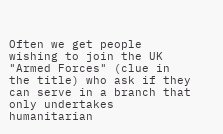Often we get people wishing to join the UK "Armed Forces" (clue in the title) who ask if they can serve in a branch that only undertakes humanitarian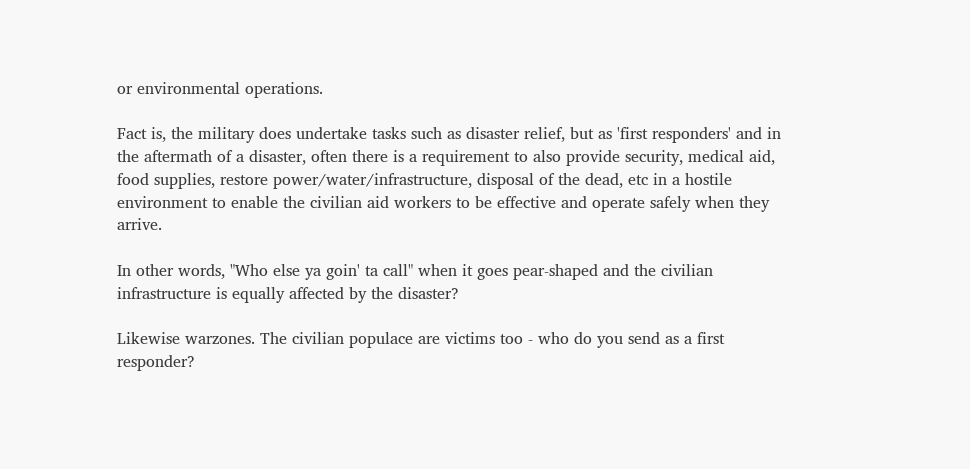or environmental operations.

Fact is, the military does undertake tasks such as disaster relief, but as 'first responders' and in the aftermath of a disaster, often there is a requirement to also provide security, medical aid, food supplies, restore power/water/infrastructure, disposal of the dead, etc in a hostile environment to enable the civilian aid workers to be effective and operate safely when they arrive.

In other words, "Who else ya goin' ta call" when it goes pear-shaped and the civilian infrastructure is equally affected by the disaster?

Likewise warzones. The civilian populace are victims too - who do you send as a first responder?